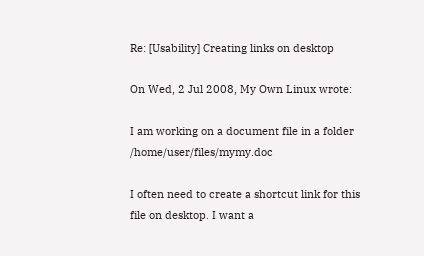Re: [Usability] Creating links on desktop

On Wed, 2 Jul 2008, My Own Linux wrote:

I am working on a document file in a folder /home/user/files/mymy.doc

I often need to create a shortcut link for this file on desktop. I want a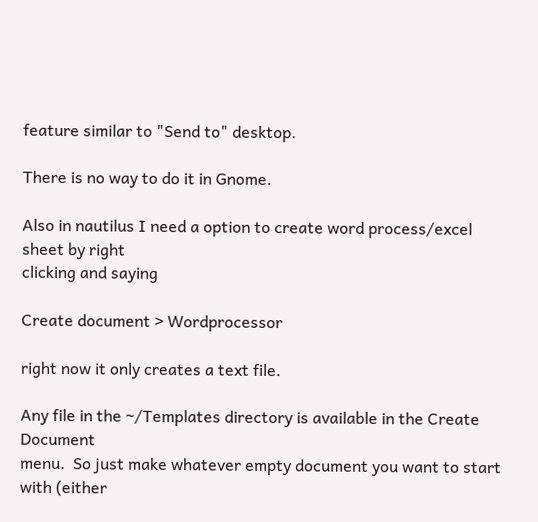feature similar to "Send to" desktop.

There is no way to do it in Gnome.

Also in nautilus I need a option to create word process/excel sheet by right
clicking and saying

Create document > Wordprocessor

right now it only creates a text file.

Any file in the ~/Templates directory is available in the Create Document
menu.  So just make whatever empty document you want to start with (either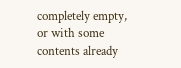completely empty, or with some contents already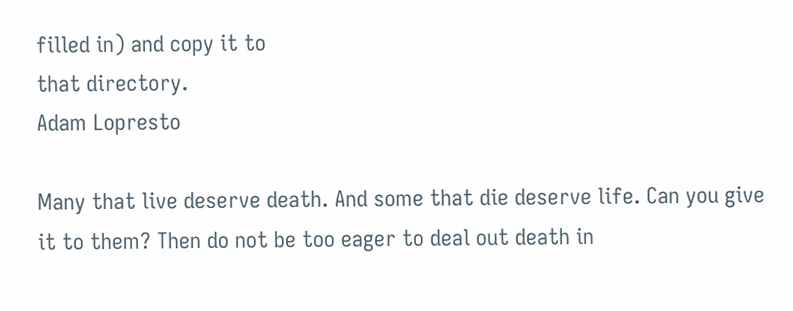filled in) and copy it to
that directory.
Adam Lopresto

Many that live deserve death. And some that die deserve life. Can you give
it to them? Then do not be too eager to deal out death in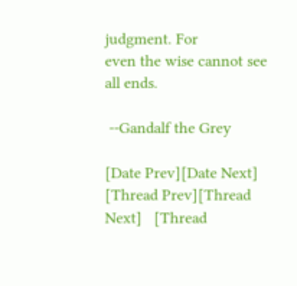judgment. For
even the wise cannot see all ends.

 --Gandalf the Grey

[Date Prev][Date Next]   [Thread Prev][Thread Next]   [Thread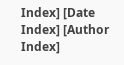Index] [Date Index] [Author Index]